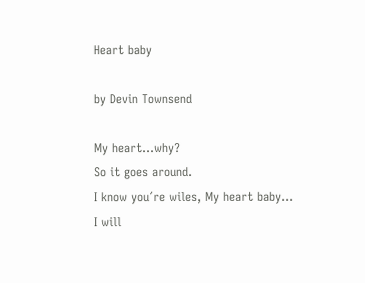Heart baby

by Devin Townsend

My heart...why?
So it goes around.
I know you´re wiles, My heart baby...
I will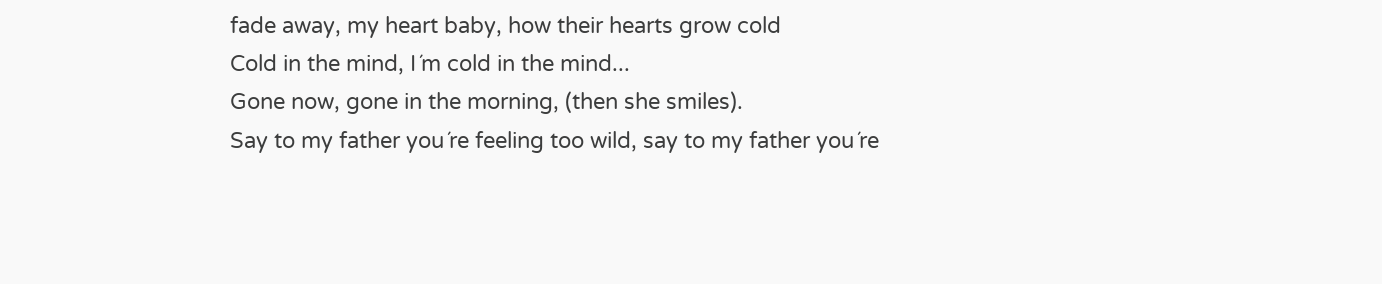fade away, my heart baby, how their hearts grow cold
Cold in the mind, I´m cold in the mind...
Gone now, gone in the morning, (then she smiles).
Say to my father you´re feeling too wild, say to my father you´re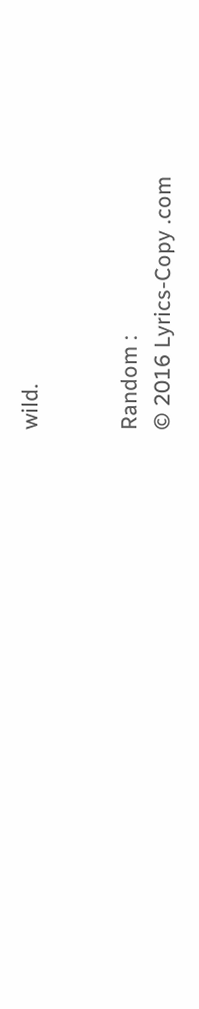wild.


Random :
© 2016 Lyrics-Copy .com